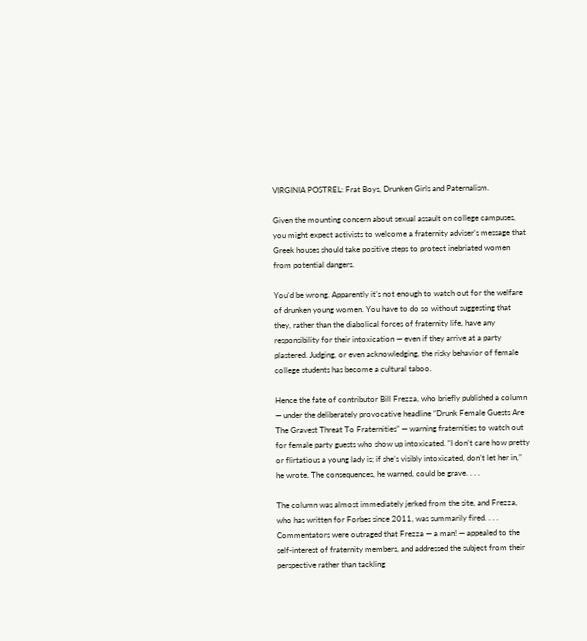VIRGINIA POSTREL: Frat Boys, Drunken Girls and Paternalism.

Given the mounting concern about sexual assault on college campuses, you might expect activists to welcome a fraternity adviser’s message that Greek houses should take positive steps to protect inebriated women from potential dangers.

You’d be wrong. Apparently it’s not enough to watch out for the welfare of drunken young women. You have to do so without suggesting that they, rather than the diabolical forces of fraternity life, have any responsibility for their intoxication — even if they arrive at a party plastered. Judging, or even acknowledging, the risky behavior of female college students has become a cultural taboo.

Hence the fate of contributor Bill Frezza, who briefly published a column — under the deliberately provocative headline “Drunk Female Guests Are The Gravest Threat To Fraternities” — warning fraternities to watch out for female party guests who show up intoxicated. “I don’t care how pretty or flirtatious a young lady is; if she’s visibly intoxicated, don’t let her in,” he wrote. The consequences, he warned, could be grave. . . .

The column was almost immediately jerked from the site, and Frezza, who has written for Forbes since 2011, was summarily fired. . . . Commentators were outraged that Frezza — a man! — appealed to the self-interest of fraternity members, and addressed the subject from their perspective rather than tackling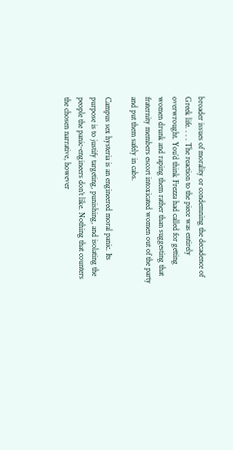broader issues of morality or condemning the decadence of Greek life. . . . The reaction to the piece was entirely overwrought. You’d think Frezza had called for getting women drunk and raping them rather than suggesting that fraternity members escort intoxicated women out of the party and put them safely in cabs.

Campus sex hysteria is an engineered moral panic. Its purpose is to justify targeting, punishing, and isolating the people the panic-engineers don’t like. Nothing that counters the chosen narrative, however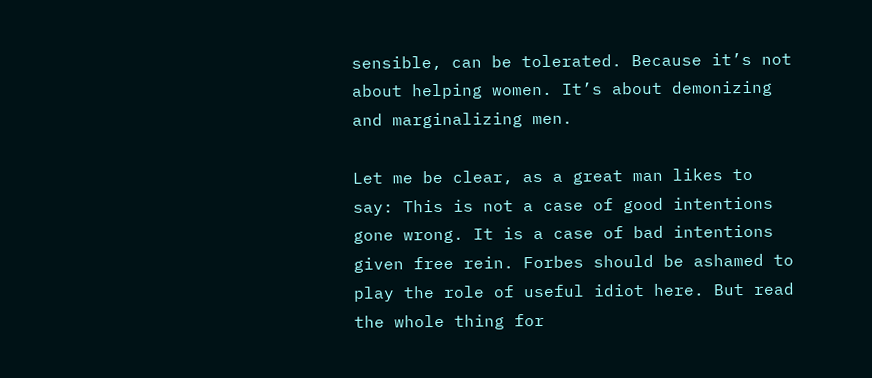sensible, can be tolerated. Because it’s not about helping women. It’s about demonizing and marginalizing men.

Let me be clear, as a great man likes to say: This is not a case of good intentions gone wrong. It is a case of bad intentions given free rein. Forbes should be ashamed to play the role of useful idiot here. But read the whole thing for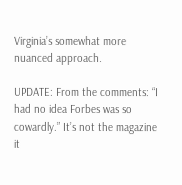Virginia’s somewhat more nuanced approach.

UPDATE: From the comments: “I had no idea Forbes was so cowardly.” It’s not the magazine it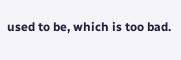used to be, which is too bad.